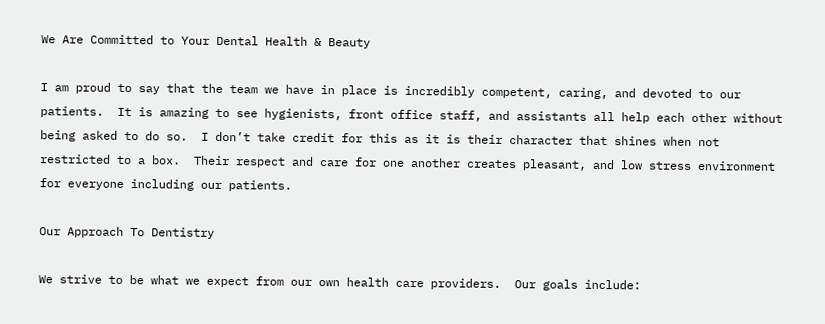We Are Committed to Your Dental Health & Beauty

I am proud to say that the team we have in place is incredibly competent, caring, and devoted to our patients.  It is amazing to see hygienists, front office staff, and assistants all help each other without being asked to do so.  I don’t take credit for this as it is their character that shines when not restricted to a box.  Their respect and care for one another creates pleasant, and low stress environment for everyone including our patients.

Our Approach To Dentistry

We strive to be what we expect from our own health care providers.  Our goals include: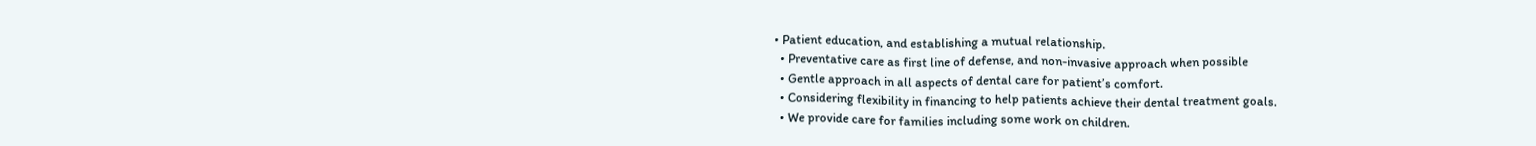• Patient education, and establishing a mutual relationship.
  • Preventative care as first line of defense, and non-invasive approach when possible
  • Gentle approach in all aspects of dental care for patient’s comfort.
  • Considering flexibility in financing to help patients achieve their dental treatment goals.
  • We provide care for families including some work on children.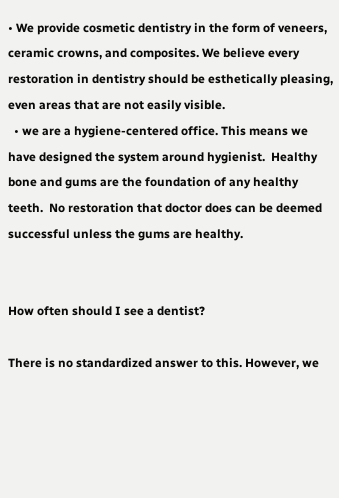• We provide cosmetic dentistry in the form of veneers, ceramic crowns, and composites. We believe every restoration in dentistry should be esthetically pleasing, even areas that are not easily visible.
  • we are a hygiene-centered office. This means we have designed the system around hygienist.  Healthy bone and gums are the foundation of any healthy teeth.  No restoration that doctor does can be deemed successful unless the gums are healthy.


How often should I see a dentist?

There is no standardized answer to this. However, we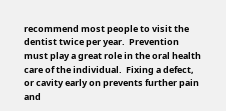recommend most people to visit the dentist twice per year.  Prevention must play a great role in the oral health care of the individual.  Fixing a defect, or cavity early on prevents further pain and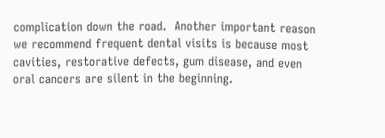complication down the road.  Another important reason we recommend frequent dental visits is because most cavities, restorative defects, gum disease, and even oral cancers are silent in the beginning.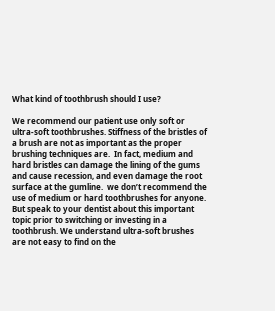What kind of toothbrush should I use?

We recommend our patient use only soft or ultra-soft toothbrushes. Stiffness of the bristles of a brush are not as important as the proper brushing techniques are.  In fact, medium and hard bristles can damage the lining of the gums and cause recession, and even damage the root surface at the gumline.  we don’t recommend the use of medium or hard toothbrushes for anyone.  But speak to your dentist about this important topic prior to switching or investing in a toothbrush. We understand ultra-soft brushes are not easy to find on the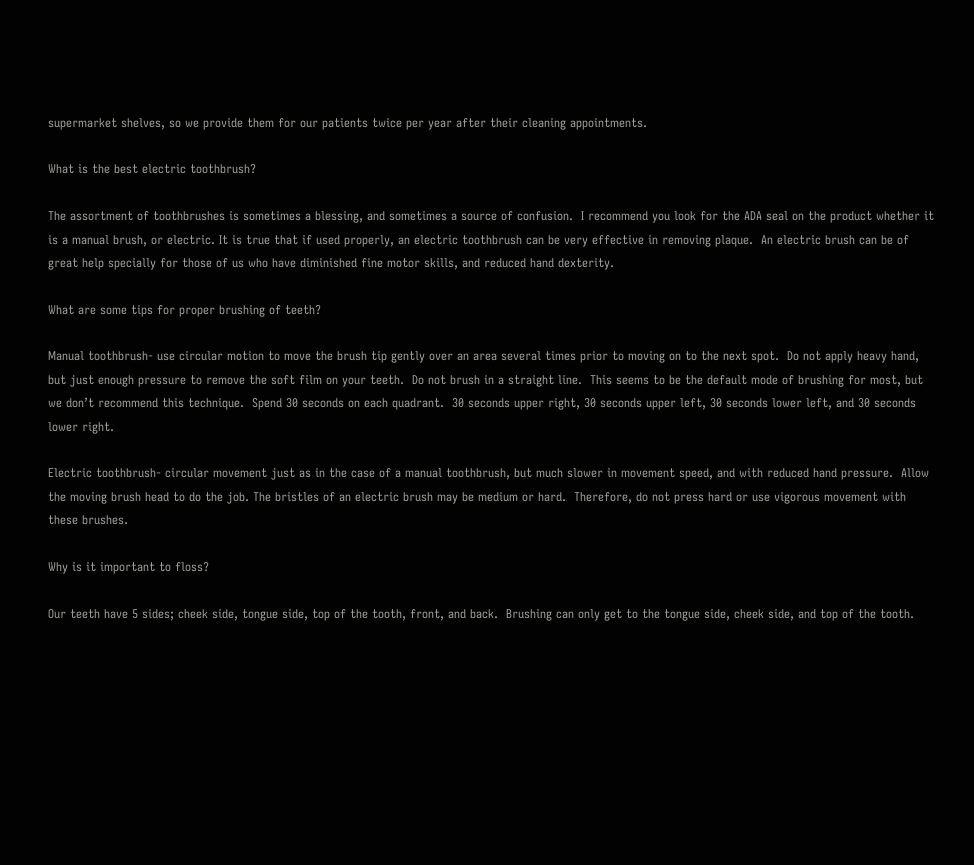supermarket shelves, so we provide them for our patients twice per year after their cleaning appointments.

What is the best electric toothbrush?

The assortment of toothbrushes is sometimes a blessing, and sometimes a source of confusion.  I recommend you look for the ADA seal on the product whether it is a manual brush, or electric. It is true that if used properly, an electric toothbrush can be very effective in removing plaque.  An electric brush can be of great help specially for those of us who have diminished fine motor skills, and reduced hand dexterity.

What are some tips for proper brushing of teeth?

Manual toothbrush- use circular motion to move the brush tip gently over an area several times prior to moving on to the next spot.  Do not apply heavy hand, but just enough pressure to remove the soft film on your teeth.  Do not brush in a straight line.  This seems to be the default mode of brushing for most, but we don’t recommend this technique.  Spend 30 seconds on each quadrant.  30 seconds upper right, 30 seconds upper left, 30 seconds lower left, and 30 seconds lower right.

Electric toothbrush- circular movement just as in the case of a manual toothbrush, but much slower in movement speed, and with reduced hand pressure.  Allow the moving brush head to do the job. The bristles of an electric brush may be medium or hard.  Therefore, do not press hard or use vigorous movement with these brushes.

Why is it important to floss?

Our teeth have 5 sides; cheek side, tongue side, top of the tooth, front, and back.  Brushing can only get to the tongue side, cheek side, and top of the tooth.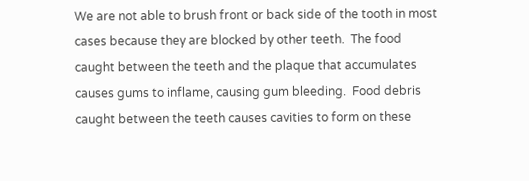We are not able to brush front or back side of the tooth in most cases because they are blocked by other teeth.  The food caught between the teeth and the plaque that accumulates causes gums to inflame, causing gum bleeding.  Food debris caught between the teeth causes cavities to form on these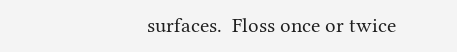surfaces.  Floss once or twice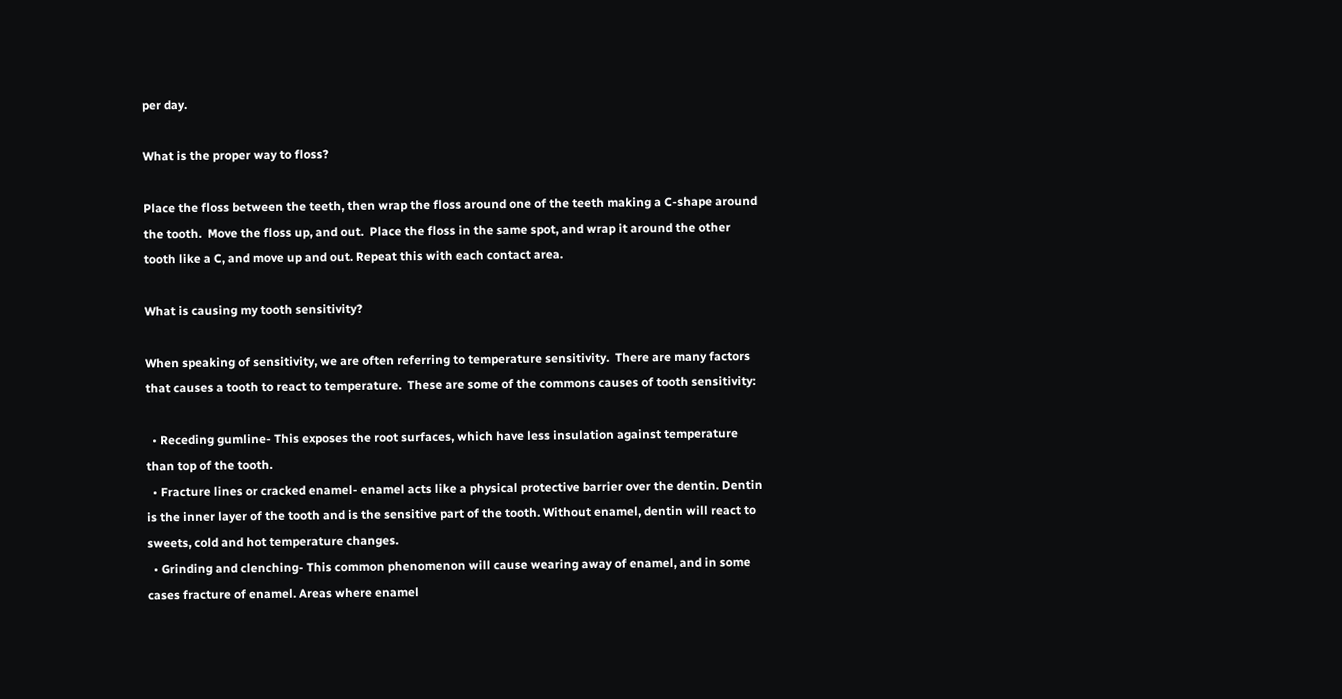per day.

What is the proper way to floss?

Place the floss between the teeth, then wrap the floss around one of the teeth making a C-shape around the tooth.  Move the floss up, and out.  Place the floss in the same spot, and wrap it around the other tooth like a C, and move up and out. Repeat this with each contact area.

What is causing my tooth sensitivity?

When speaking of sensitivity, we are often referring to temperature sensitivity.  There are many factors that causes a tooth to react to temperature.  These are some of the commons causes of tooth sensitivity:

  • Receding gumline- This exposes the root surfaces, which have less insulation against temperature than top of the tooth.
  • Fracture lines or cracked enamel- enamel acts like a physical protective barrier over the dentin. Dentin is the inner layer of the tooth and is the sensitive part of the tooth. Without enamel, dentin will react to sweets, cold and hot temperature changes.
  • Grinding and clenching- This common phenomenon will cause wearing away of enamel, and in some cases fracture of enamel. Areas where enamel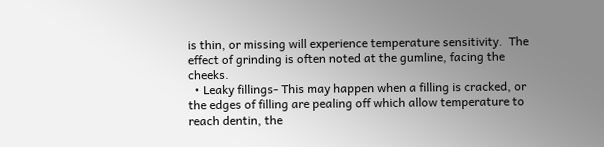is thin, or missing will experience temperature sensitivity.  The effect of grinding is often noted at the gumline, facing the cheeks.
  • Leaky fillings- This may happen when a filling is cracked, or the edges of filling are pealing off which allow temperature to reach dentin, the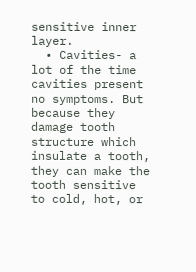sensitive inner layer.
  • Cavities- a lot of the time cavities present no symptoms. But because they damage tooth structure which insulate a tooth, they can make the tooth sensitive to cold, hot, or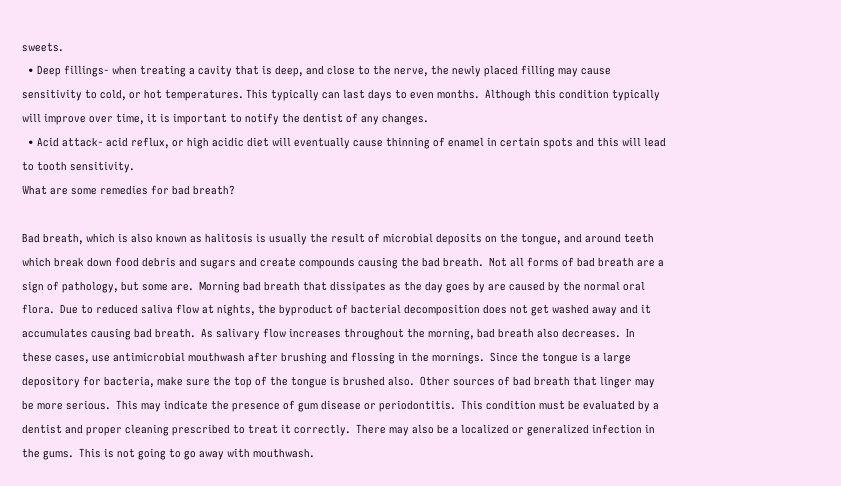sweets.
  • Deep fillings- when treating a cavity that is deep, and close to the nerve, the newly placed filling may cause sensitivity to cold, or hot temperatures. This typically can last days to even months.  Although this condition typically will improve over time, it is important to notify the dentist of any changes.
  • Acid attack- acid reflux, or high acidic diet will eventually cause thinning of enamel in certain spots and this will lead to tooth sensitivity.
What are some remedies for bad breath?

Bad breath, which is also known as halitosis is usually the result of microbial deposits on the tongue, and around teeth which break down food debris and sugars and create compounds causing the bad breath.  Not all forms of bad breath are a sign of pathology, but some are.  Morning bad breath that dissipates as the day goes by are caused by the normal oral flora.  Due to reduced saliva flow at nights, the byproduct of bacterial decomposition does not get washed away and it accumulates causing bad breath.  As salivary flow increases throughout the morning, bad breath also decreases.  In these cases, use antimicrobial mouthwash after brushing and flossing in the mornings.  Since the tongue is a large depository for bacteria, make sure the top of the tongue is brushed also.  Other sources of bad breath that linger may be more serious.  This may indicate the presence of gum disease or periodontitis.  This condition must be evaluated by a dentist and proper cleaning prescribed to treat it correctly.  There may also be a localized or generalized infection in the gums.  This is not going to go away with mouthwash.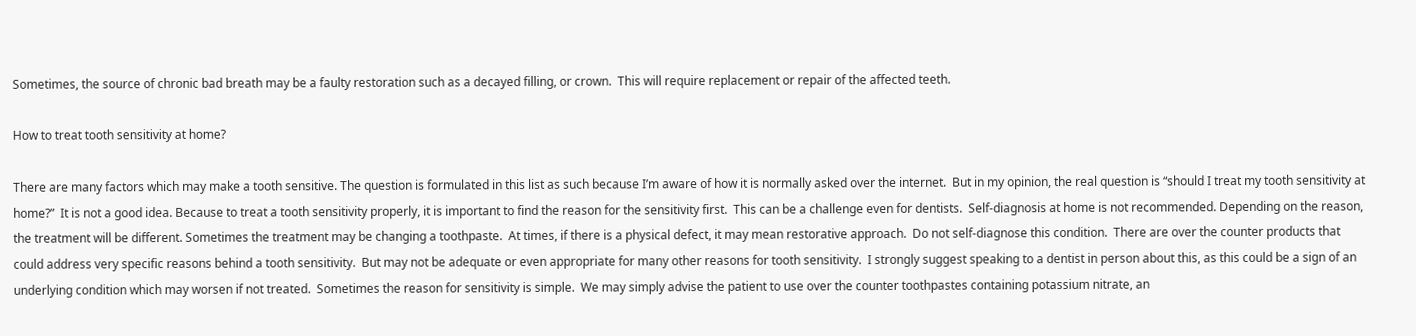Sometimes, the source of chronic bad breath may be a faulty restoration such as a decayed filling, or crown.  This will require replacement or repair of the affected teeth.

How to treat tooth sensitivity at home?

There are many factors which may make a tooth sensitive. The question is formulated in this list as such because I’m aware of how it is normally asked over the internet.  But in my opinion, the real question is “should I treat my tooth sensitivity at home?”  It is not a good idea. Because to treat a tooth sensitivity properly, it is important to find the reason for the sensitivity first.  This can be a challenge even for dentists.  Self-diagnosis at home is not recommended. Depending on the reason, the treatment will be different. Sometimes the treatment may be changing a toothpaste.  At times, if there is a physical defect, it may mean restorative approach.  Do not self-diagnose this condition.  There are over the counter products that could address very specific reasons behind a tooth sensitivity.  But may not be adequate or even appropriate for many other reasons for tooth sensitivity.  I strongly suggest speaking to a dentist in person about this, as this could be a sign of an underlying condition which may worsen if not treated.  Sometimes the reason for sensitivity is simple.  We may simply advise the patient to use over the counter toothpastes containing potassium nitrate, an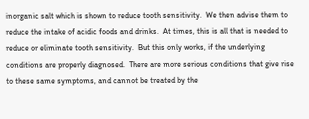inorganic salt which is shown to reduce tooth sensitivity.  We then advise them to reduce the intake of acidic foods and drinks.  At times, this is all that is needed to reduce or eliminate tooth sensitivity.  But this only works, if the underlying conditions are properly diagnosed.  There are more serious conditions that give rise to these same symptoms, and cannot be treated by the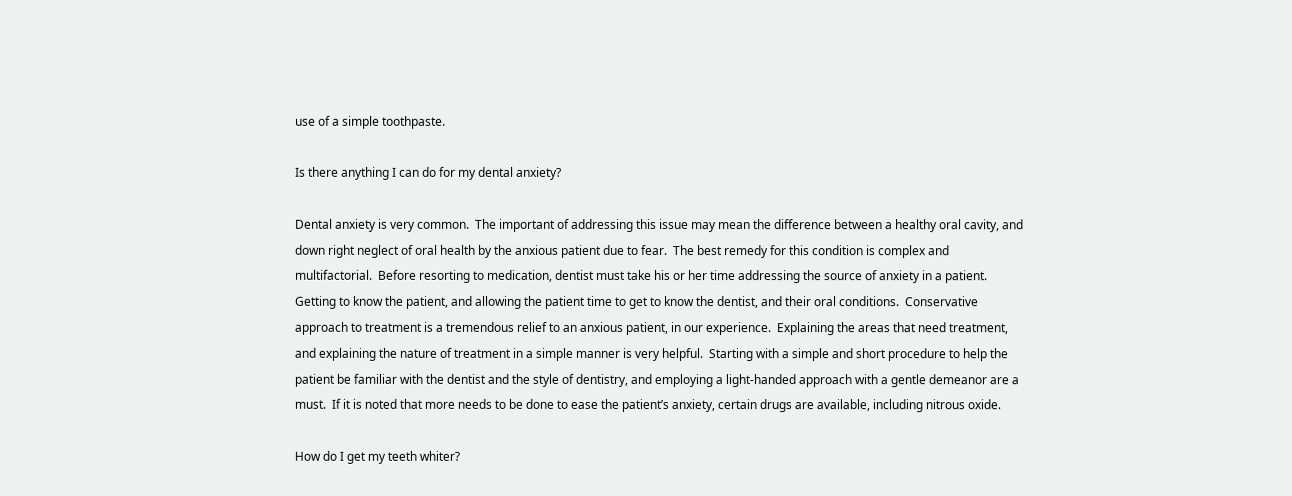use of a simple toothpaste.

Is there anything I can do for my dental anxiety?

Dental anxiety is very common.  The important of addressing this issue may mean the difference between a healthy oral cavity, and down right neglect of oral health by the anxious patient due to fear.  The best remedy for this condition is complex and multifactorial.  Before resorting to medication, dentist must take his or her time addressing the source of anxiety in a patient.  Getting to know the patient, and allowing the patient time to get to know the dentist, and their oral conditions.  Conservative approach to treatment is a tremendous relief to an anxious patient, in our experience.  Explaining the areas that need treatment, and explaining the nature of treatment in a simple manner is very helpful.  Starting with a simple and short procedure to help the patient be familiar with the dentist and the style of dentistry, and employing a light-handed approach with a gentle demeanor are a must.  If it is noted that more needs to be done to ease the patient’s anxiety, certain drugs are available, including nitrous oxide.

How do I get my teeth whiter?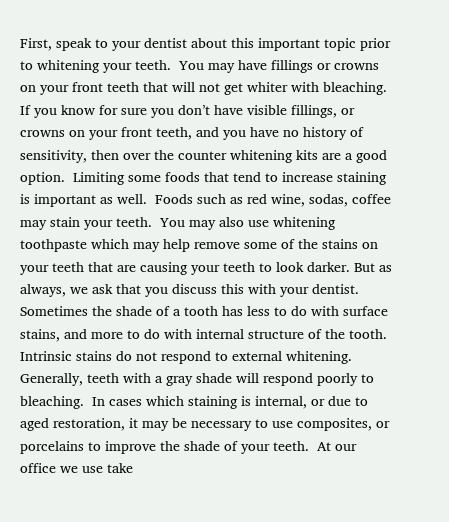First, speak to your dentist about this important topic prior to whitening your teeth.  You may have fillings or crowns on your front teeth that will not get whiter with bleaching.  If you know for sure you don’t have visible fillings, or crowns on your front teeth, and you have no history of sensitivity, then over the counter whitening kits are a good option.  Limiting some foods that tend to increase staining is important as well.  Foods such as red wine, sodas, coffee may stain your teeth.  You may also use whitening toothpaste which may help remove some of the stains on your teeth that are causing your teeth to look darker. But as always, we ask that you discuss this with your dentist.  Sometimes the shade of a tooth has less to do with surface stains, and more to do with internal structure of the tooth.  Intrinsic stains do not respond to external whitening.  Generally, teeth with a gray shade will respond poorly to bleaching.  In cases which staining is internal, or due to aged restoration, it may be necessary to use composites, or porcelains to improve the shade of your teeth.  At our office we use take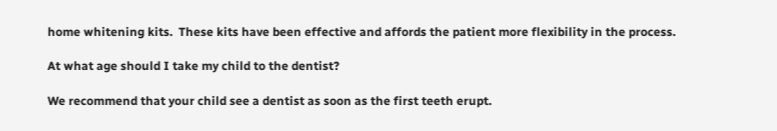home whitening kits.  These kits have been effective and affords the patient more flexibility in the process.

At what age should I take my child to the dentist?

We recommend that your child see a dentist as soon as the first teeth erupt.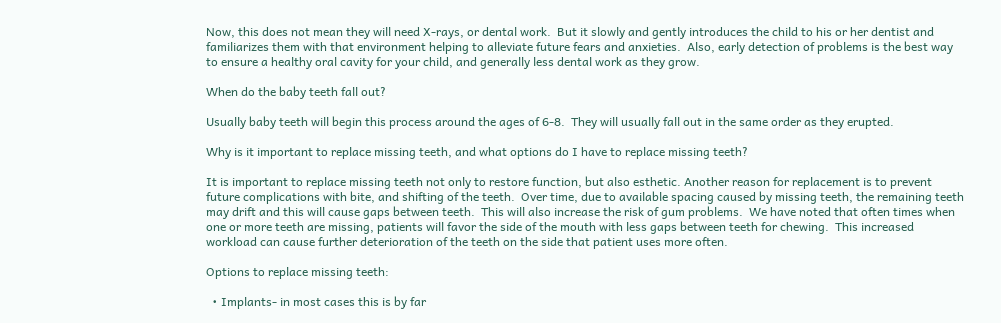Now, this does not mean they will need X-rays, or dental work.  But it slowly and gently introduces the child to his or her dentist and familiarizes them with that environment helping to alleviate future fears and anxieties.  Also, early detection of problems is the best way to ensure a healthy oral cavity for your child, and generally less dental work as they grow.

When do the baby teeth fall out?

Usually baby teeth will begin this process around the ages of 6-8.  They will usually fall out in the same order as they erupted.

Why is it important to replace missing teeth, and what options do I have to replace missing teeth?

It is important to replace missing teeth not only to restore function, but also esthetic. Another reason for replacement is to prevent future complications with bite, and shifting of the teeth.  Over time, due to available spacing caused by missing teeth, the remaining teeth may drift and this will cause gaps between teeth.  This will also increase the risk of gum problems.  We have noted that often times when one or more teeth are missing, patients will favor the side of the mouth with less gaps between teeth for chewing.  This increased workload can cause further deterioration of the teeth on the side that patient uses more often.

Options to replace missing teeth:

  • Implants- in most cases this is by far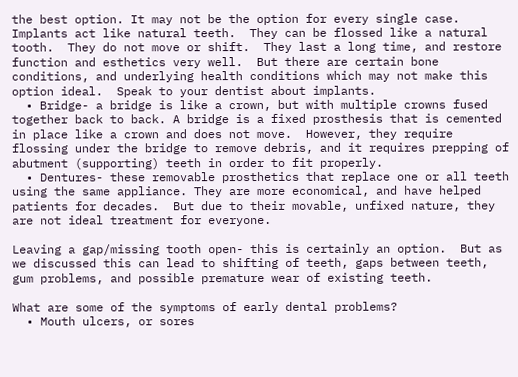the best option. It may not be the option for every single case.  Implants act like natural teeth.  They can be flossed like a natural tooth.  They do not move or shift.  They last a long time, and restore function and esthetics very well.  But there are certain bone conditions, and underlying health conditions which may not make this option ideal.  Speak to your dentist about implants.
  • Bridge- a bridge is like a crown, but with multiple crowns fused together back to back. A bridge is a fixed prosthesis that is cemented in place like a crown and does not move.  However, they require flossing under the bridge to remove debris, and it requires prepping of abutment (supporting) teeth in order to fit properly.
  • Dentures- these removable prosthetics that replace one or all teeth using the same appliance. They are more economical, and have helped patients for decades.  But due to their movable, unfixed nature, they are not ideal treatment for everyone.

Leaving a gap/missing tooth open- this is certainly an option.  But as we discussed this can lead to shifting of teeth, gaps between teeth, gum problems, and possible premature wear of existing teeth.

What are some of the symptoms of early dental problems?
  • Mouth ulcers, or sores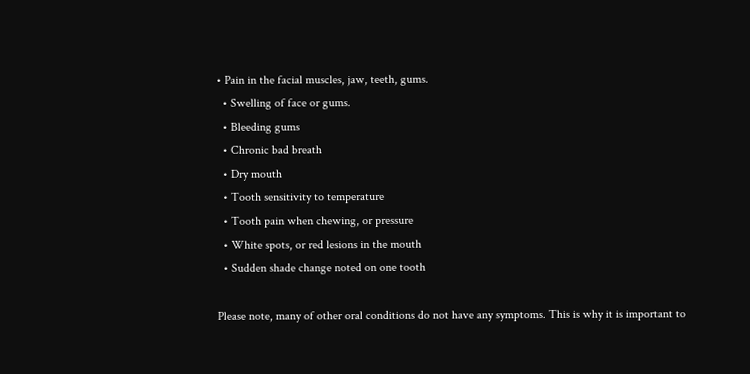• Pain in the facial muscles, jaw, teeth, gums.
  • Swelling of face or gums.
  • Bleeding gums
  • Chronic bad breath
  • Dry mouth
  • Tooth sensitivity to temperature
  • Tooth pain when chewing, or pressure
  • White spots, or red lesions in the mouth
  • Sudden shade change noted on one tooth

Please note, many of other oral conditions do not have any symptoms. This is why it is important to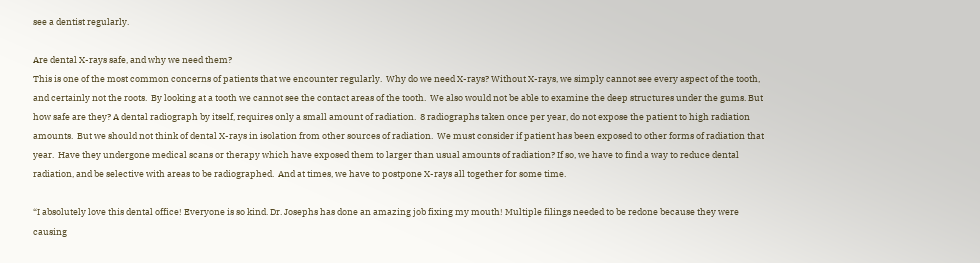see a dentist regularly.

Are dental X-rays safe, and why we need them?
This is one of the most common concerns of patients that we encounter regularly.  Why do we need X-rays? Without X-rays, we simply cannot see every aspect of the tooth, and certainly not the roots.  By looking at a tooth we cannot see the contact areas of the tooth.  We also would not be able to examine the deep structures under the gums. But how safe are they? A dental radiograph by itself, requires only a small amount of radiation.  8 radiographs taken once per year, do not expose the patient to high radiation amounts.  But we should not think of dental X-rays in isolation from other sources of radiation.  We must consider if patient has been exposed to other forms of radiation that year.  Have they undergone medical scans or therapy which have exposed them to larger than usual amounts of radiation? If so, we have to find a way to reduce dental radiation, and be selective with areas to be radiographed.  And at times, we have to postpone X-rays all together for some time.

“I absolutely love this dental office! Everyone is so kind. Dr. Josephs has done an amazing job fixing my mouth! Multiple filings needed to be redone because they were causing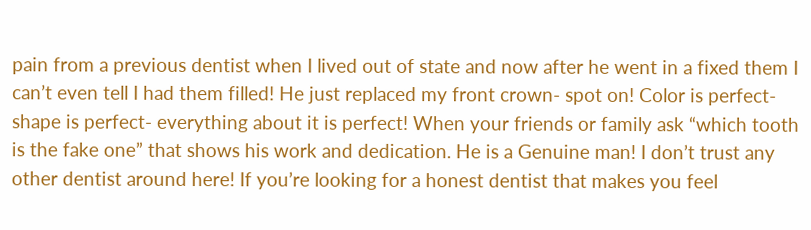pain from a previous dentist when I lived out of state and now after he went in a fixed them I can’t even tell I had them filled! He just replaced my front crown- spot on! Color is perfect- shape is perfect- everything about it is perfect! When your friends or family ask “which tooth is the fake one” that shows his work and dedication. He is a Genuine man! I don’t trust any other dentist around here! If you’re looking for a honest dentist that makes you feel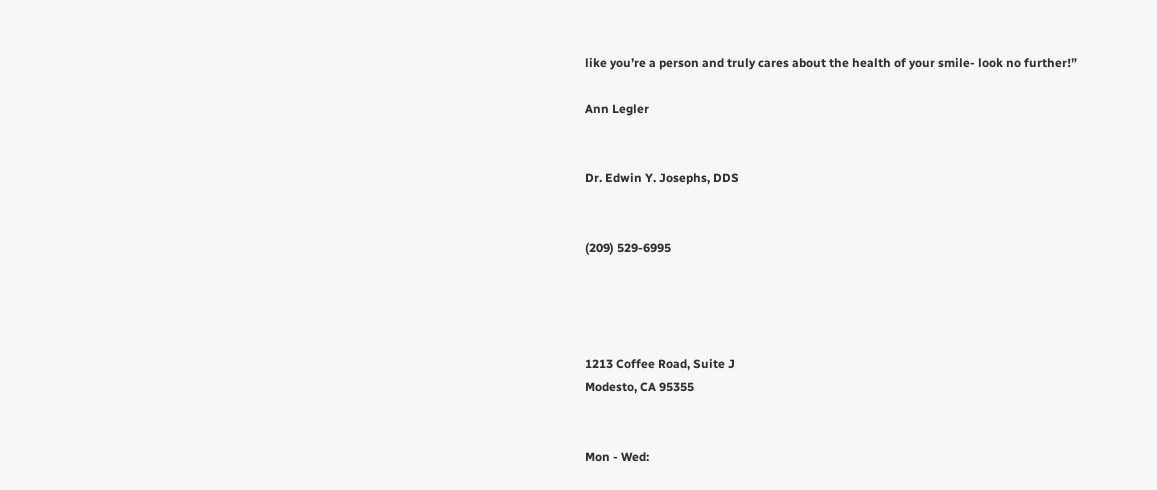like you’re a person and truly cares about the health of your smile- look no further!”

Ann Legler


Dr. Edwin Y. Josephs, DDS


(209) 529-6995




1213 Coffee Road, Suite J
Modesto, CA 95355


Mon - Wed: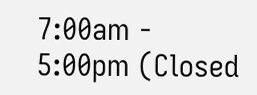7:00am - 5:00pm (Closed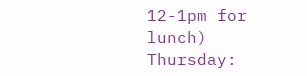12-1pm for lunch)
Thursday: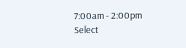7:00am - 2:00pm
Select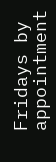Fridays by appointment